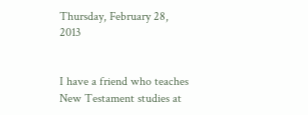Thursday, February 28, 2013


I have a friend who teaches New Testament studies at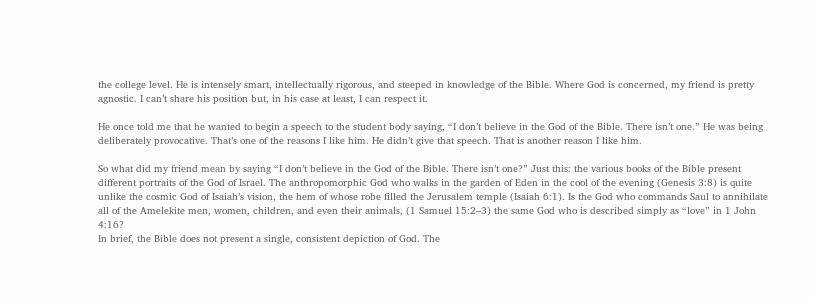the college level. He is intensely smart, intellectually rigorous, and steeped in knowledge of the Bible. Where God is concerned, my friend is pretty agnostic. I can’t share his position but, in his case at least, I can respect it.

He once told me that he wanted to begin a speech to the student body saying, “I don’t believe in the God of the Bible. There isn’t one.” He was being deliberately provocative. That’s one of the reasons I like him. He didn’t give that speech. That is another reason I like him.

So what did my friend mean by saying “I don’t believe in the God of the Bible. There isn’t one?” Just this: the various books of the Bible present different portraits of the God of Israel. The anthropomorphic God who walks in the garden of Eden in the cool of the evening (Genesis 3:8) is quite unlike the cosmic God of Isaiah’s vision, the hem of whose robe filled the Jerusalem temple (Isaiah 6:1). Is the God who commands Saul to annihilate all of the Amelekite men, women, children, and even their animals, (1 Samuel 15:2–3) the same God who is described simply as “love” in 1 John 4:16?
In brief, the Bible does not present a single, consistent depiction of God. The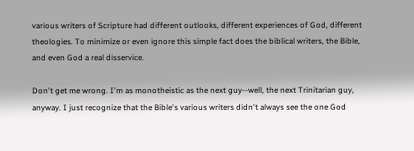various writers of Scripture had different outlooks, different experiences of God, different theologies. To minimize or even ignore this simple fact does the biblical writers, the Bible, and even God a real disservice.

Don't get me wrong. I'm as monotheistic as the next guy--well, the next Trinitarian guy, anyway. I just recognize that the Bible's various writers didn't always see the one God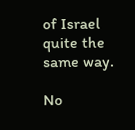of Israel quite the same way.

No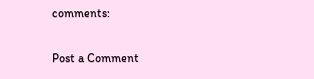comments:

Post a Comment